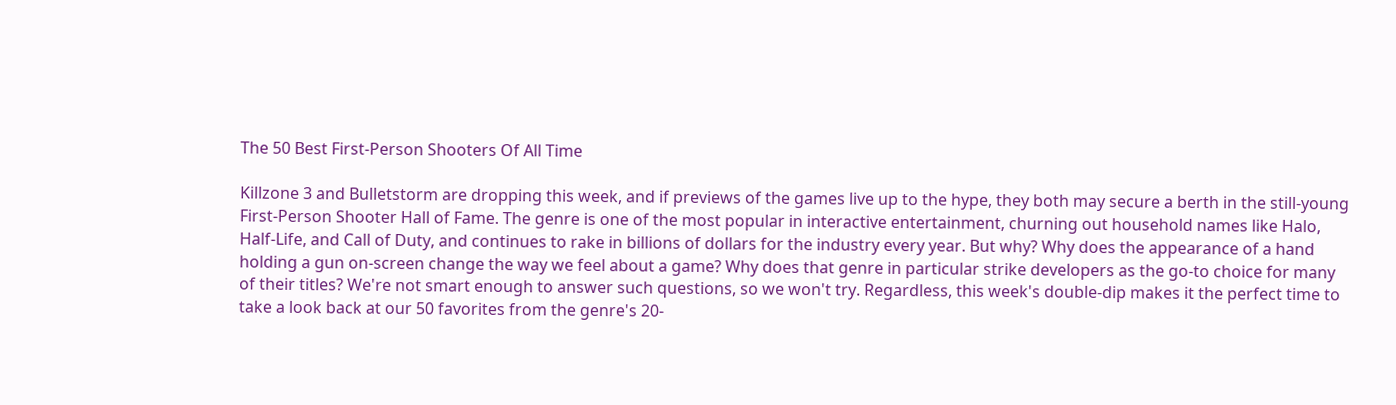The 50 Best First-Person Shooters Of All Time

Killzone 3 and Bulletstorm are dropping this week, and if previews of the games live up to the hype, they both may secure a berth in the still-young First-Person Shooter Hall of Fame. The genre is one of the most popular in interactive entertainment, churning out household names like Halo, Half-Life, and Call of Duty, and continues to rake in billions of dollars for the industry every year. But why? Why does the appearance of a hand holding a gun on-screen change the way we feel about a game? Why does that genre in particular strike developers as the go-to choice for many of their titles? We're not smart enough to answer such questions, so we won't try. Regardless, this week's double-dip makes it the perfect time to take a look back at our 50 favorites from the genre's 20-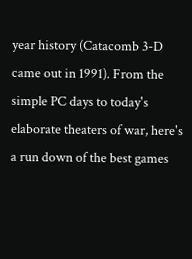year history (Catacomb 3-D came out in 1991). From the simple PC days to today's elaborate theaters of war, here's a run down of the best games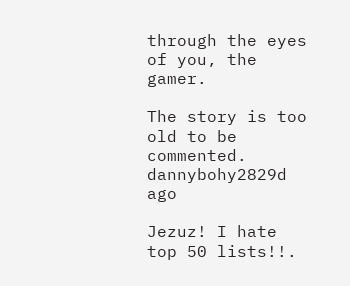through the eyes of you, the gamer.

The story is too old to be commented.
dannybohy2829d ago

Jezuz! I hate top 50 lists!!.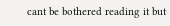cant be bothered reading it but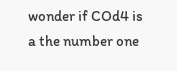wonder if COd4 is a the number one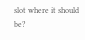slot where it should be?